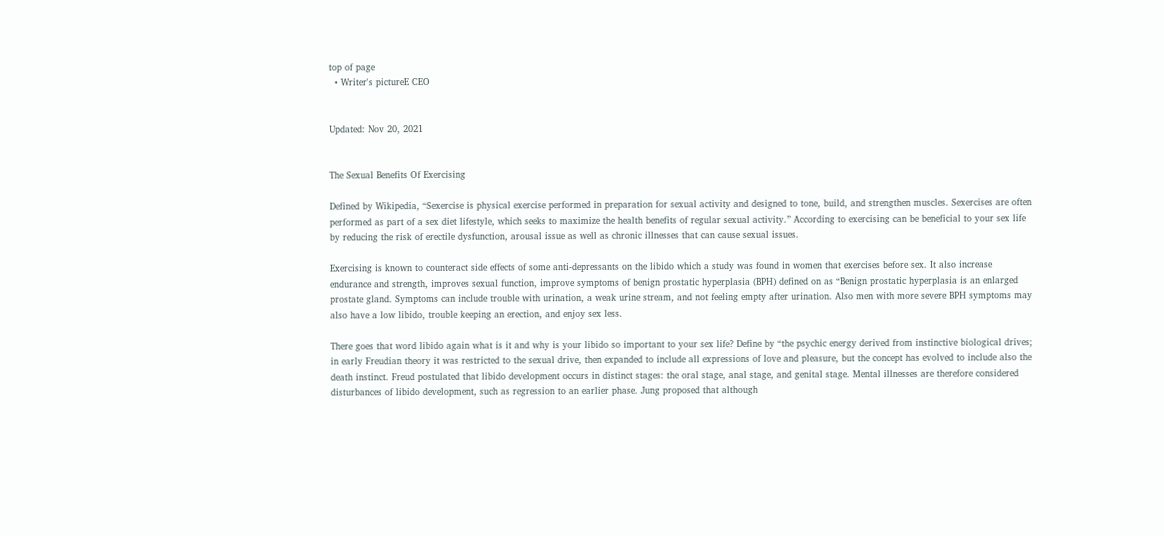top of page
  • Writer's pictureE CEO


Updated: Nov 20, 2021


The Sexual Benefits Of Exercising

Defined by Wikipedia, “Sexercise is physical exercise performed in preparation for sexual activity and designed to tone, build, and strengthen muscles. Sexercises are often performed as part of a sex diet lifestyle, which seeks to maximize the health benefits of regular sexual activity.” According to exercising can be beneficial to your sex life by reducing the risk of erectile dysfunction, arousal issue as well as chronic illnesses that can cause sexual issues.

Exercising is known to counteract side effects of some anti-depressants on the libido which a study was found in women that exercises before sex. It also increase endurance and strength, improves sexual function, improve symptoms of benign prostatic hyperplasia (BPH) defined on as “Benign prostatic hyperplasia is an enlarged prostate gland. Symptoms can include trouble with urination, a weak urine stream, and not feeling empty after urination. Also men with more severe BPH symptoms may also have a low libido, trouble keeping an erection, and enjoy sex less.

There goes that word libido again what is it and why is your libido so important to your sex life? Define by “the psychic energy derived from instinctive biological drives; in early Freudian theory it was restricted to the sexual drive, then expanded to include all expressions of love and pleasure, but the concept has evolved to include also the death instinct. Freud postulated that libido development occurs in distinct stages: the oral stage, anal stage, and genital stage. Mental illnesses are therefore considered disturbances of libido development, such as regression to an earlier phase. Jung proposed that although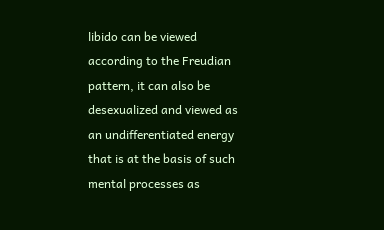libido can be viewed according to the Freudian pattern, it can also be desexualized and viewed as an undifferentiated energy that is at the basis of such mental processes as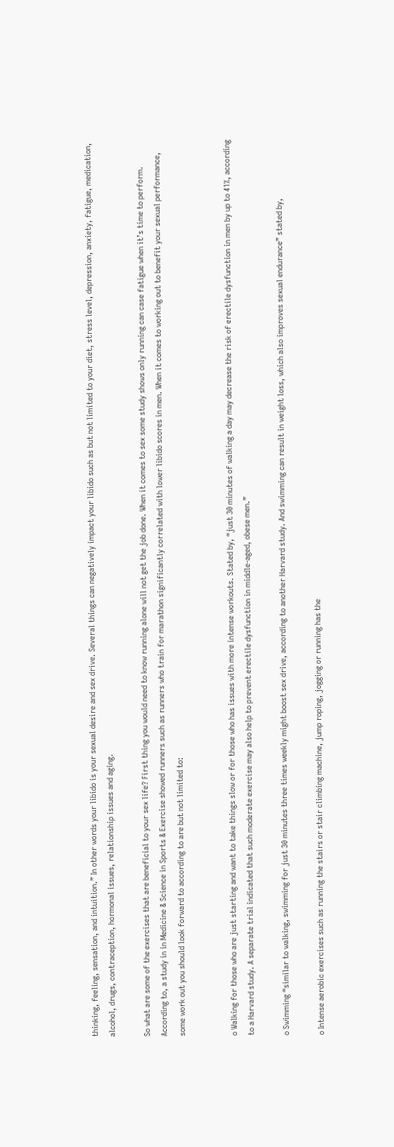thinking, feeling, sensation, and intuition.” In other words your libido is your sexual desire and sex drive. Several things can negatively impact your libido such as but not limited to your diet, stress level, depression, anxiety, fatigue, medication, alcohol, drugs, contraception, hormonal issues, relationship issues and aging.

So what are some of the exercises that are beneficial to your sex life? First thing you would need to know running alone will not get the job done. When it comes to sex some study shows only running can case fatigue when it’s time to perform. According to, a study in in Medicine & Science in Sports & Exercise showed runners such as runners who train for marathon significantly correlated with lower libido scores in men. When it comes to working out to benefit your sexual performance, some work out you should look forward to according to are but not limited to:


o Walking for those who are just starting and want to take things slow or for those who has issues with more intense workouts. Stated by, “just 30 minutes of walking a day may decrease the risk of erectile dysfunction in men by up to 41%, according to a Harvard study. A separate trial indicated that such moderate exercise may also help to prevent erectile dysfunction in middle-aged, obese men.”

o Swimming “similar to walking, swimming for just 30 minutes three times weekly might boost sex drive, according to another Harvard study. And swimming can result in weight loss, which also improves sexual endurance” stated by,

o Intense aerobic exercises such as running the stairs or stair climbing machine, jump roping, jogging or running has the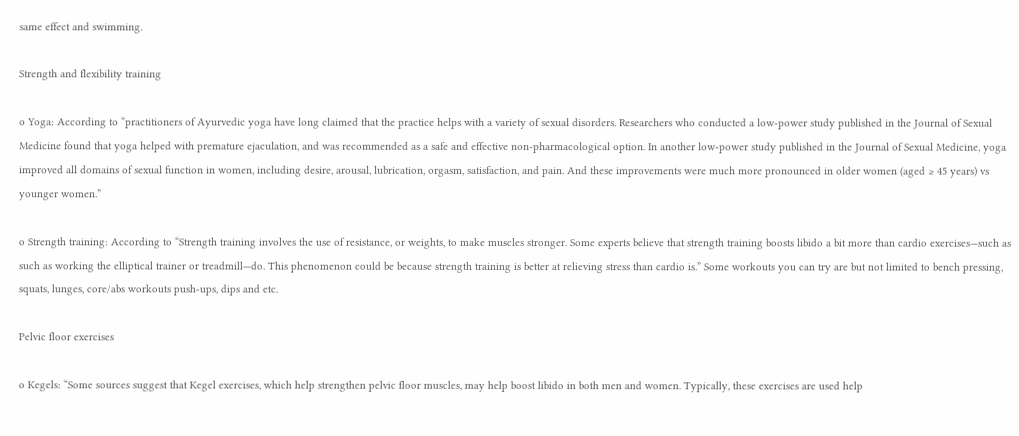same effect and swimming.

Strength and flexibility training

o Yoga: According to “practitioners of Ayurvedic yoga have long claimed that the practice helps with a variety of sexual disorders. Researchers who conducted a low-power study published in the Journal of Sexual Medicine found that yoga helped with premature ejaculation, and was recommended as a safe and effective non-pharmacological option. In another low-power study published in the Journal of Sexual Medicine, yoga improved all domains of sexual function in women, including desire, arousal, lubrication, orgasm, satisfaction, and pain. And these improvements were much more pronounced in older women (aged ≥ 45 years) vs younger women.”

o Strength training: According to “Strength training involves the use of resistance, or weights, to make muscles stronger. Some experts believe that strength training boosts libido a bit more than cardio exercises—such as such as working the elliptical trainer or treadmill—do. This phenomenon could be because strength training is better at relieving stress than cardio is.” Some workouts you can try are but not limited to bench pressing, squats, lunges, core/abs workouts push-ups, dips and etc.

Pelvic floor exercises

o Kegels: “Some sources suggest that Kegel exercises, which help strengthen pelvic floor muscles, may help boost libido in both men and women. Typically, these exercises are used help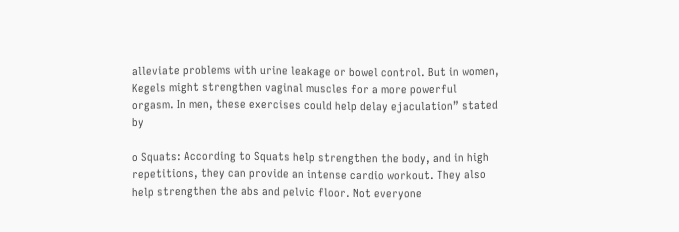alleviate problems with urine leakage or bowel control. But in women, Kegels might strengthen vaginal muscles for a more powerful orgasm. In men, these exercises could help delay ejaculation” stated by

o Squats: According to Squats help strengthen the body, and in high repetitions, they can provide an intense cardio workout. They also help strengthen the abs and pelvic floor. Not everyone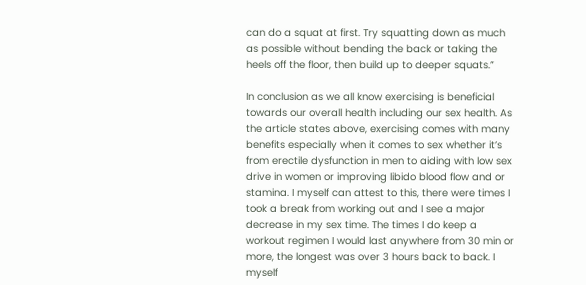can do a squat at first. Try squatting down as much as possible without bending the back or taking the heels off the floor, then build up to deeper squats.”

In conclusion as we all know exercising is beneficial towards our overall health including our sex health. As the article states above, exercising comes with many benefits especially when it comes to sex whether it’s from erectile dysfunction in men to aiding with low sex drive in women or improving libido blood flow and or stamina. I myself can attest to this, there were times I took a break from working out and I see a major decrease in my sex time. The times I do keep a workout regimen I would last anywhere from 30 min or more, the longest was over 3 hours back to back. I myself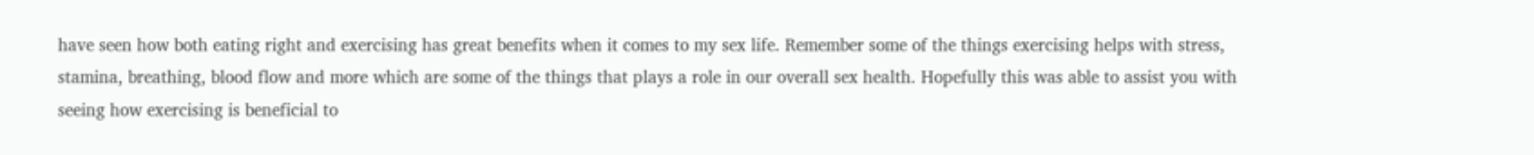have seen how both eating right and exercising has great benefits when it comes to my sex life. Remember some of the things exercising helps with stress, stamina, breathing, blood flow and more which are some of the things that plays a role in our overall sex health. Hopefully this was able to assist you with seeing how exercising is beneficial to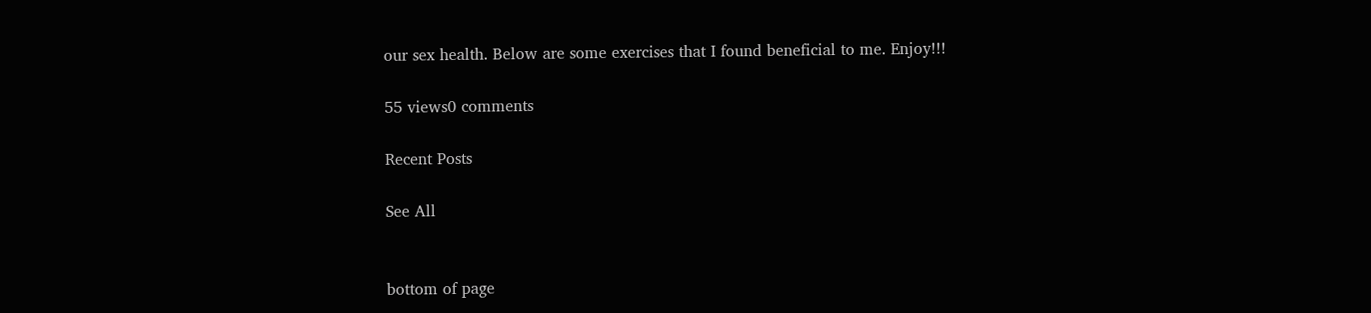our sex health. Below are some exercises that I found beneficial to me. Enjoy!!!

55 views0 comments

Recent Posts

See All


bottom of page